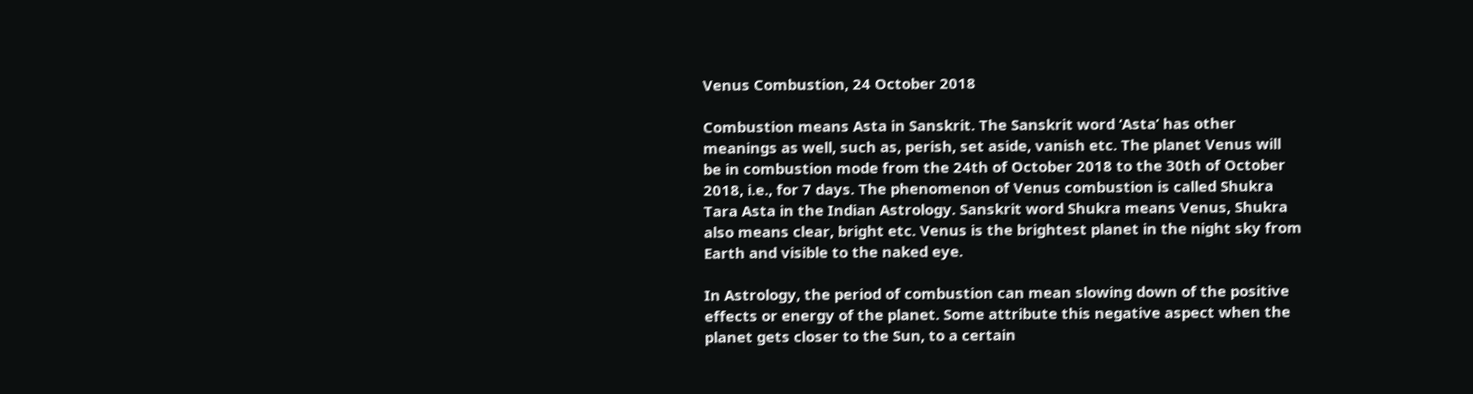Venus Combustion, 24 October 2018

Combustion means Asta in Sanskrit. The Sanskrit word ‘Asta’ has other meanings as well, such as, perish, set aside, vanish etc. The planet Venus will be in combustion mode from the 24th of October 2018 to the 30th of October 2018, i.e., for 7 days. The phenomenon of Venus combustion is called Shukra Tara Asta in the Indian Astrology. Sanskrit word Shukra means Venus, Shukra also means clear, bright etc. Venus is the brightest planet in the night sky from Earth and visible to the naked eye.

In Astrology, the period of combustion can mean slowing down of the positive effects or energy of the planet. Some attribute this negative aspect when the planet gets closer to the Sun, to a certain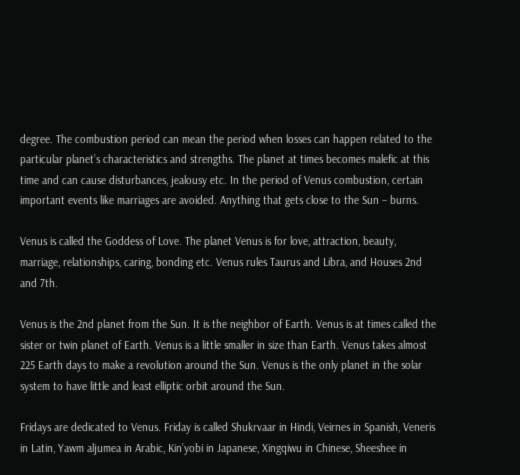degree. The combustion period can mean the period when losses can happen related to the particular planet’s characteristics and strengths. The planet at times becomes malefic at this time and can cause disturbances, jealousy etc. In the period of Venus combustion, certain important events like marriages are avoided. Anything that gets close to the Sun – burns.

Venus is called the Goddess of Love. The planet Venus is for love, attraction, beauty, marriage, relationships, caring, bonding etc. Venus rules Taurus and Libra, and Houses 2nd and 7th.

Venus is the 2nd planet from the Sun. It is the neighbor of Earth. Venus is at times called the sister or twin planet of Earth. Venus is a little smaller in size than Earth. Venus takes almost 225 Earth days to make a revolution around the Sun. Venus is the only planet in the solar system to have little and least elliptic orbit around the Sun.

Fridays are dedicated to Venus. Friday is called Shukrvaar in Hindi, Veirnes in Spanish, Veneris in Latin, Yawm aljumea in Arabic, Kin’yobi in Japanese, Xingqiwu in Chinese, Sheeshee in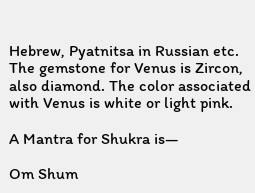Hebrew, Pyatnitsa in Russian etc. The gemstone for Venus is Zircon, also diamond. The color associated with Venus is white or light pink.

A Mantra for Shukra is—

Om Shum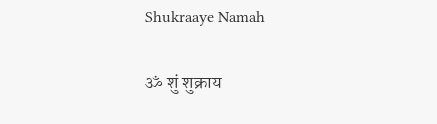Shukraaye Namah

ॐ शुं शुक्राय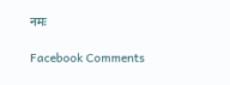नमः

Facebook Comments